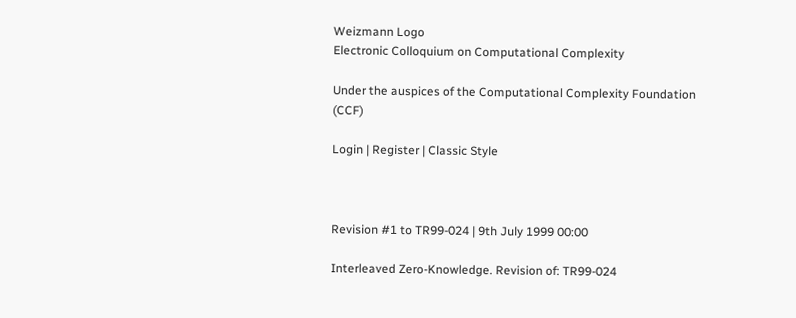Weizmann Logo
Electronic Colloquium on Computational Complexity

Under the auspices of the Computational Complexity Foundation (CCF)

Login | Register | Classic Style



Revision #1 to TR99-024 | 9th July 1999 00:00

Interleaved Zero-Knowledge. Revision of: TR99-024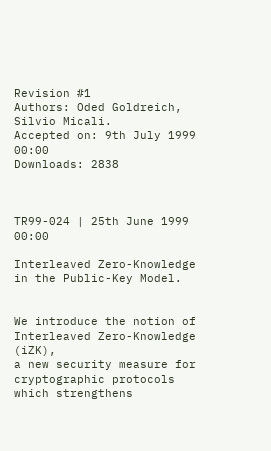Revision #1
Authors: Oded Goldreich, Silvio Micali.
Accepted on: 9th July 1999 00:00
Downloads: 2838



TR99-024 | 25th June 1999 00:00

Interleaved Zero-Knowledge in the Public-Key Model.


We introduce the notion of Interleaved Zero-Knowledge (iZK),
a new security measure for cryptographic protocols which strengthens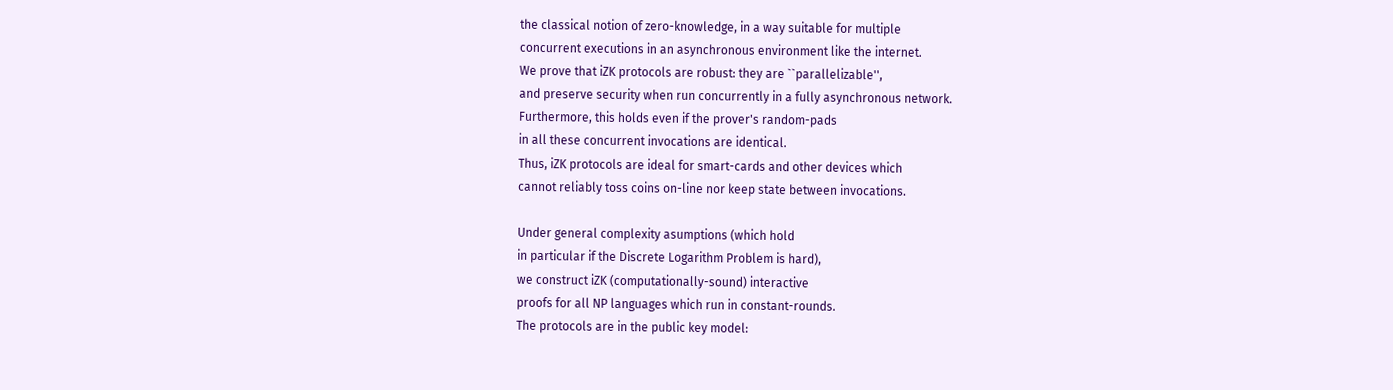the classical notion of zero-knowledge, in a way suitable for multiple
concurrent executions in an asynchronous environment like the internet.
We prove that iZK protocols are robust: they are ``parallelizable'',
and preserve security when run concurrently in a fully asynchronous network.
Furthermore, this holds even if the prover's random-pads
in all these concurrent invocations are identical.
Thus, iZK protocols are ideal for smart-cards and other devices which
cannot reliably toss coins on-line nor keep state between invocations.

Under general complexity asumptions (which hold
in particular if the Discrete Logarithm Problem is hard),
we construct iZK (computationally-sound) interactive
proofs for all NP languages which run in constant-rounds.
The protocols are in the public key model: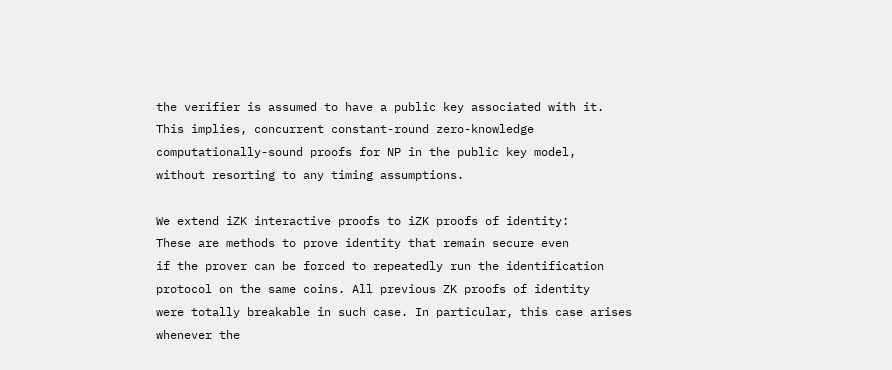the verifier is assumed to have a public key associated with it.
This implies, concurrent constant-round zero-knowledge
computationally-sound proofs for NP in the public key model,
without resorting to any timing assumptions.

We extend iZK interactive proofs to iZK proofs of identity:
These are methods to prove identity that remain secure even
if the prover can be forced to repeatedly run the identification
protocol on the same coins. All previous ZK proofs of identity
were totally breakable in such case. In particular, this case arises
whenever the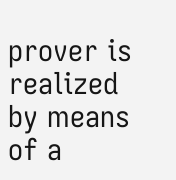prover is realized by means of a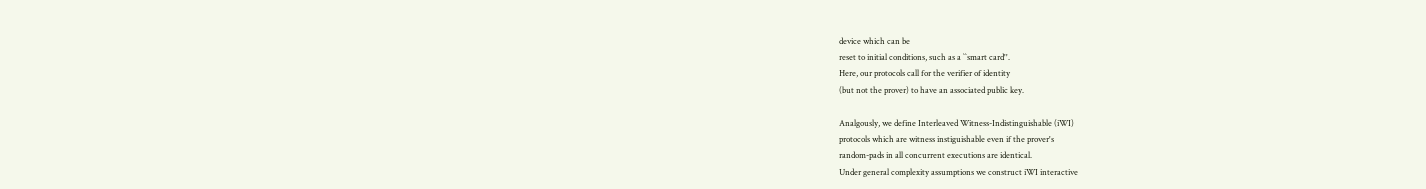device which can be
reset to initial conditions, such as a ``smart card''.
Here, our protocols call for the verifier of identity
(but not the prover) to have an associated public key.

Analgously, we define Interleaved Witness-Indistinguishable (iWI)
protocols which are witness instiguishable even if the prover's
random-pads in all concurrent executions are identical.
Under general complexity assumptions we construct iWI interactive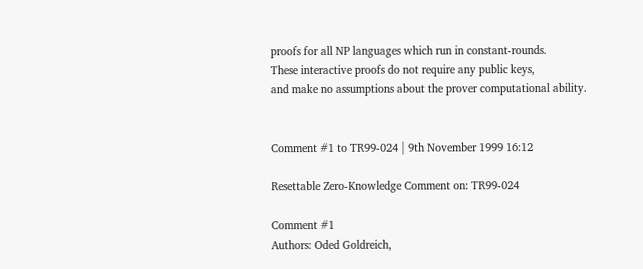proofs for all NP languages which run in constant-rounds.
These interactive proofs do not require any public keys,
and make no assumptions about the prover computational ability.


Comment #1 to TR99-024 | 9th November 1999 16:12

Resettable Zero-Knowledge Comment on: TR99-024

Comment #1
Authors: Oded Goldreich,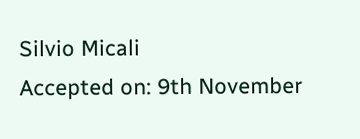Silvio Micali
Accepted on: 9th November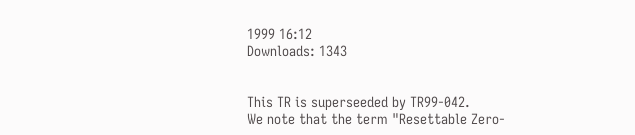1999 16:12
Downloads: 1343


This TR is superseeded by TR99-042.
We note that the term "Resettable Zero-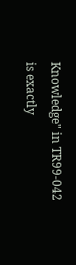Knowledge" in TR99-042
is exactly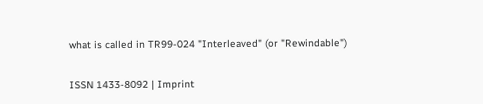what is called in TR99-024 "Interleaved" (or "Rewindable")

ISSN 1433-8092 | Imprint